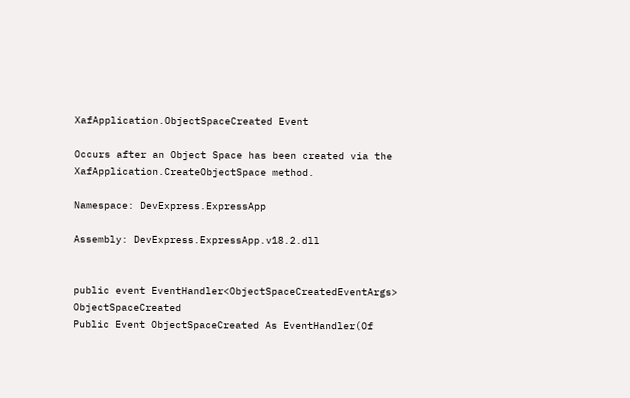XafApplication.ObjectSpaceCreated Event

Occurs after an Object Space has been created via the XafApplication.CreateObjectSpace method.

Namespace: DevExpress.ExpressApp

Assembly: DevExpress.ExpressApp.v18.2.dll


public event EventHandler<ObjectSpaceCreatedEventArgs> ObjectSpaceCreated
Public Event ObjectSpaceCreated As EventHandler(Of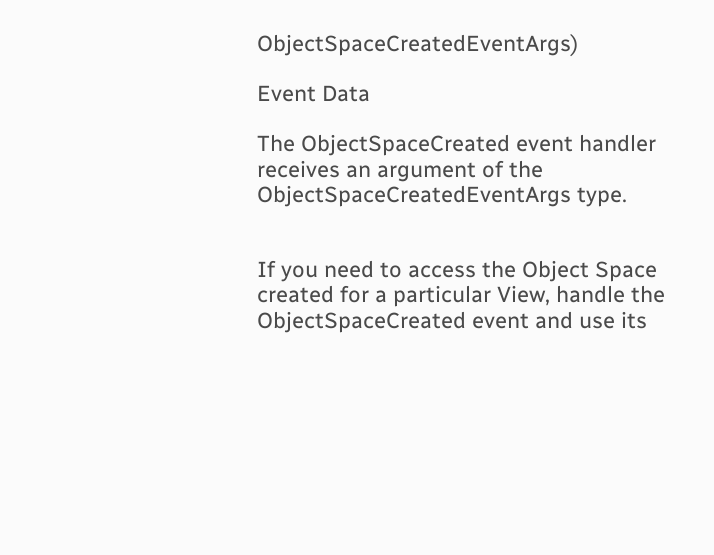ObjectSpaceCreatedEventArgs)

Event Data

The ObjectSpaceCreated event handler receives an argument of the ObjectSpaceCreatedEventArgs type.


If you need to access the Object Space created for a particular View, handle the ObjectSpaceCreated event and use its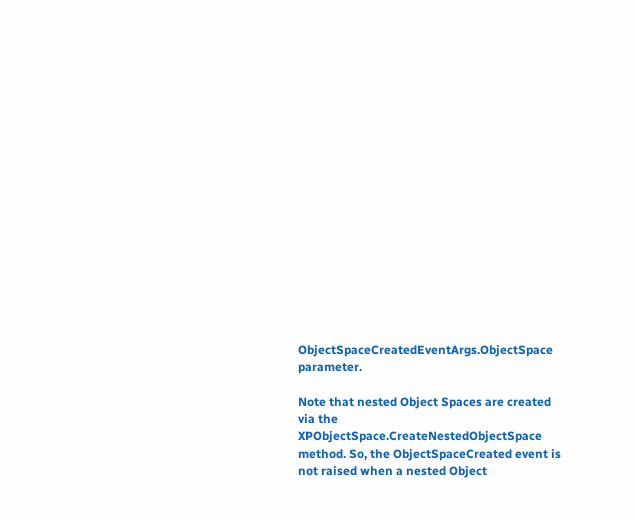ObjectSpaceCreatedEventArgs.ObjectSpace parameter.

Note that nested Object Spaces are created via the XPObjectSpace.CreateNestedObjectSpace method. So, the ObjectSpaceCreated event is not raised when a nested Object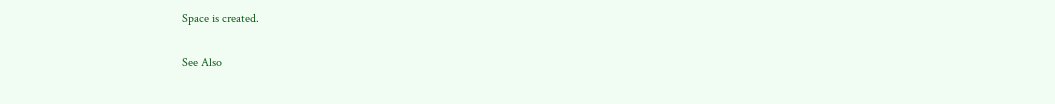Space is created.

See Also